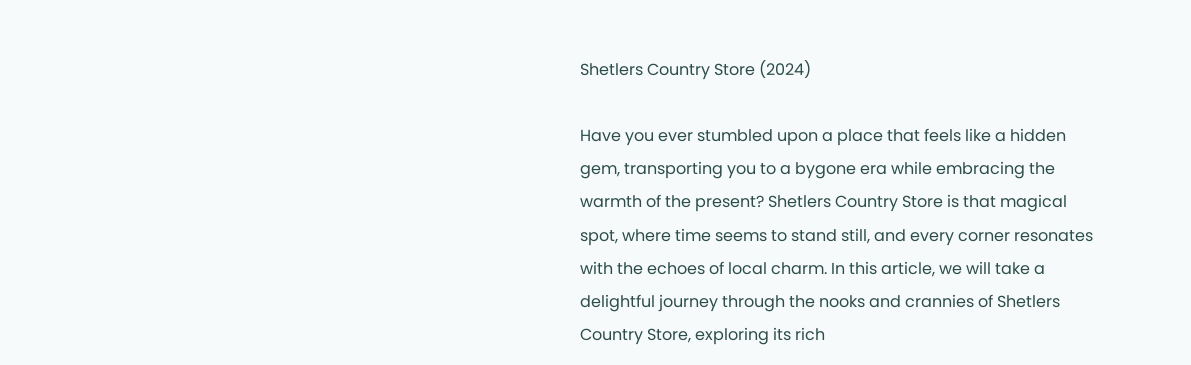Shetlers Country Store (2024)

Have you ever stumbled upon a place that feels like a hidden gem, transporting you to a bygone era while embracing the warmth of the present? Shetlers Country Store is that magical spot, where time seems to stand still, and every corner resonates with the echoes of local charm. In this article, we will take a delightful journey through the nooks and crannies of Shetlers Country Store, exploring its rich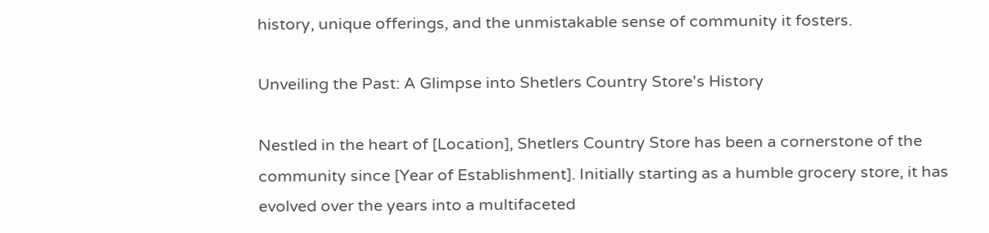history, unique offerings, and the unmistakable sense of community it fosters.

Unveiling the Past: A Glimpse into Shetlers Country Store's History

Nestled in the heart of [Location], Shetlers Country Store has been a cornerstone of the community since [Year of Establishment]. Initially starting as a humble grocery store, it has evolved over the years into a multifaceted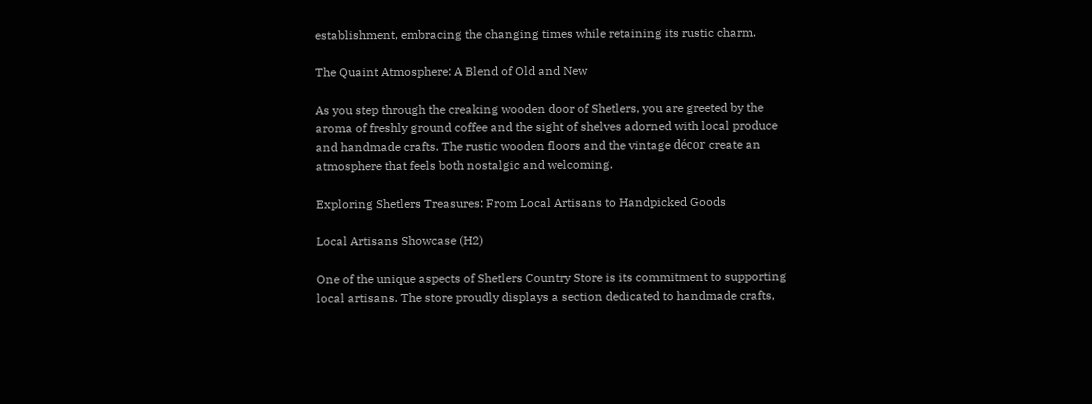establishment, embracing the changing times while retaining its rustic charm.

The Quaint Atmosphere: A Blend of Old and New

As you step through the creaking wooden door of Shetlers, you are greeted by the aroma of freshly ground coffee and the sight of shelves adorned with local produce and handmade crafts. The rustic wooden floors and the vintage décor create an atmosphere that feels both nostalgic and welcoming.

Exploring Shetlers Treasures: From Local Artisans to Handpicked Goods

Local Artisans Showcase (H2)

One of the unique aspects of Shetlers Country Store is its commitment to supporting local artisans. The store proudly displays a section dedicated to handmade crafts,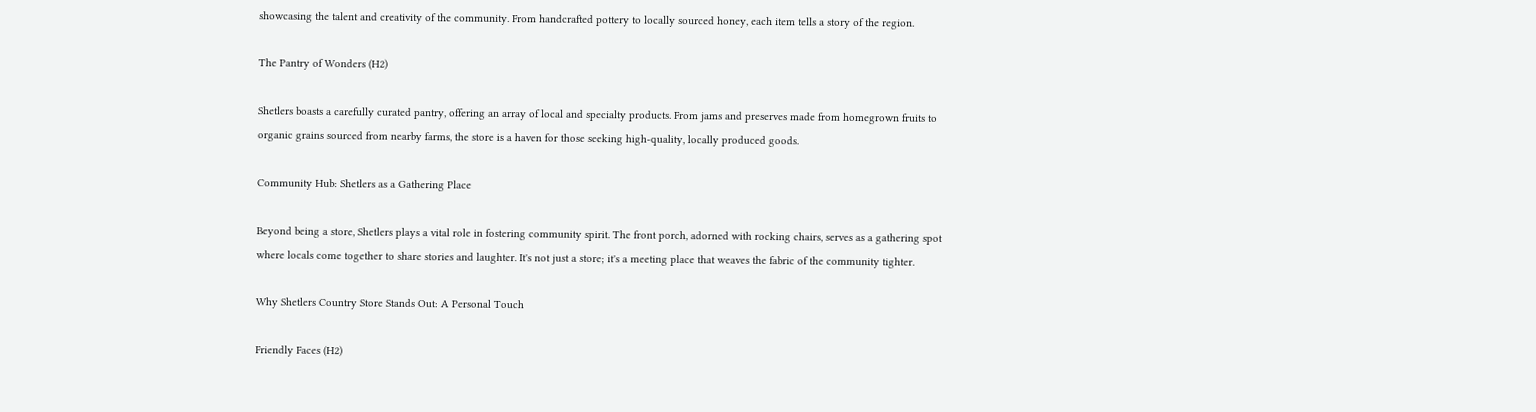showcasing the talent and creativity of the community. From handcrafted pottery to locally sourced honey, each item tells a story of the region.

The Pantry of Wonders (H2)

Shetlers boasts a carefully curated pantry, offering an array of local and specialty products. From jams and preserves made from homegrown fruits to organic grains sourced from nearby farms, the store is a haven for those seeking high-quality, locally produced goods.

Community Hub: Shetlers as a Gathering Place

Beyond being a store, Shetlers plays a vital role in fostering community spirit. The front porch, adorned with rocking chairs, serves as a gathering spot where locals come together to share stories and laughter. It's not just a store; it's a meeting place that weaves the fabric of the community tighter.

Why Shetlers Country Store Stands Out: A Personal Touch

Friendly Faces (H2)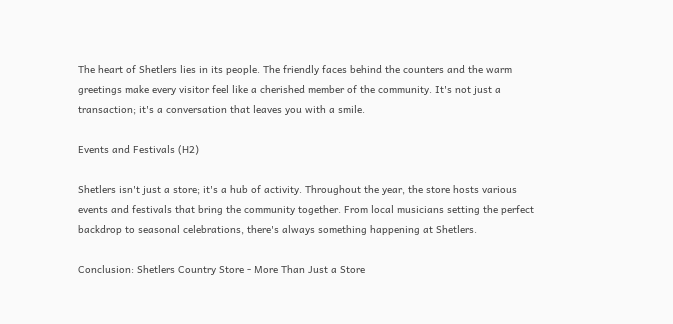The heart of Shetlers lies in its people. The friendly faces behind the counters and the warm greetings make every visitor feel like a cherished member of the community. It's not just a transaction; it's a conversation that leaves you with a smile.

Events and Festivals (H2)

Shetlers isn't just a store; it's a hub of activity. Throughout the year, the store hosts various events and festivals that bring the community together. From local musicians setting the perfect backdrop to seasonal celebrations, there's always something happening at Shetlers.

Conclusion: Shetlers Country Store - More Than Just a Store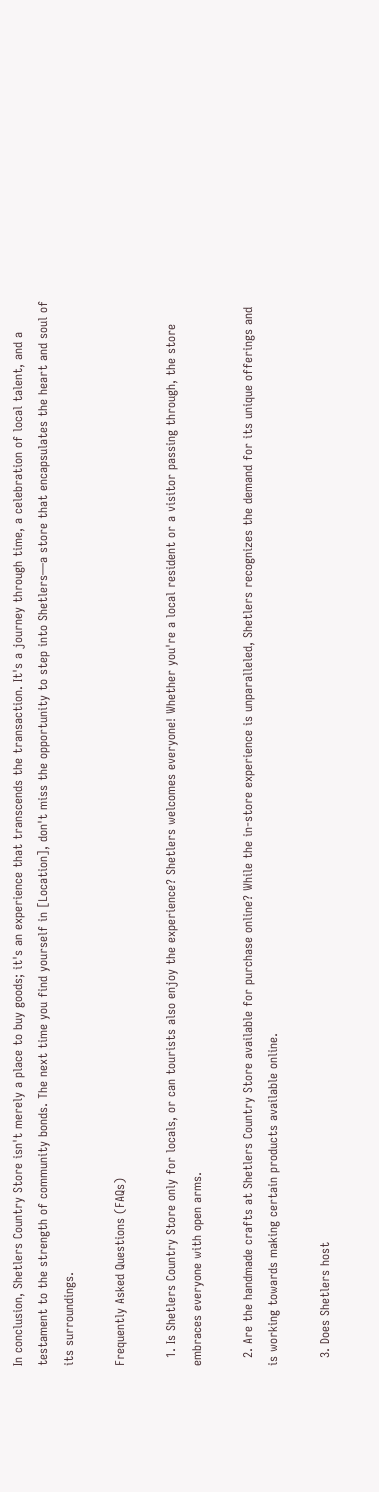In conclusion, Shetlers Country Store isn't merely a place to buy goods; it's an experience that transcends the transaction. It's a journey through time, a celebration of local talent, and a testament to the strength of community bonds. The next time you find yourself in [Location], don't miss the opportunity to step into Shetlers—a store that encapsulates the heart and soul of its surroundings.

Frequently Asked Questions (FAQs)

  1. Is Shetlers Country Store only for locals, or can tourists also enjoy the experience? Shetlers welcomes everyone! Whether you're a local resident or a visitor passing through, the store embraces everyone with open arms.

  2. Are the handmade crafts at Shetlers Country Store available for purchase online? While the in-store experience is unparalleled, Shetlers recognizes the demand for its unique offerings and is working towards making certain products available online.

  3. Does Shetlers host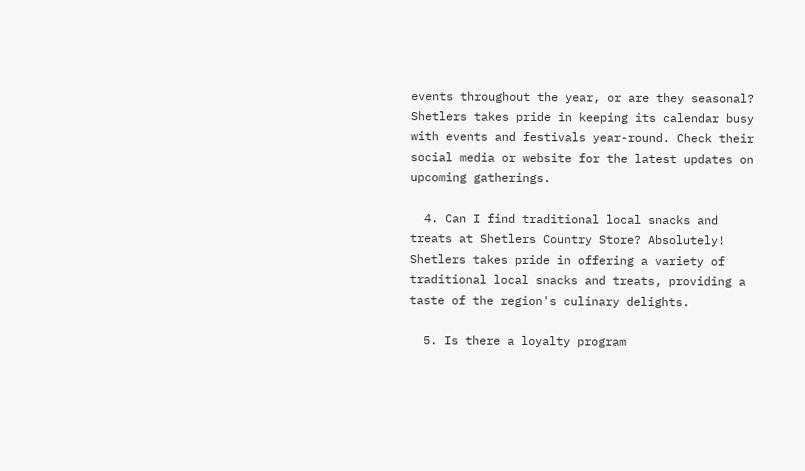events throughout the year, or are they seasonal? Shetlers takes pride in keeping its calendar busy with events and festivals year-round. Check their social media or website for the latest updates on upcoming gatherings.

  4. Can I find traditional local snacks and treats at Shetlers Country Store? Absolutely! Shetlers takes pride in offering a variety of traditional local snacks and treats, providing a taste of the region's culinary delights.

  5. Is there a loyalty program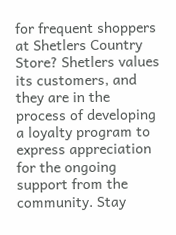for frequent shoppers at Shetlers Country Store? Shetlers values its customers, and they are in the process of developing a loyalty program to express appreciation for the ongoing support from the community. Stay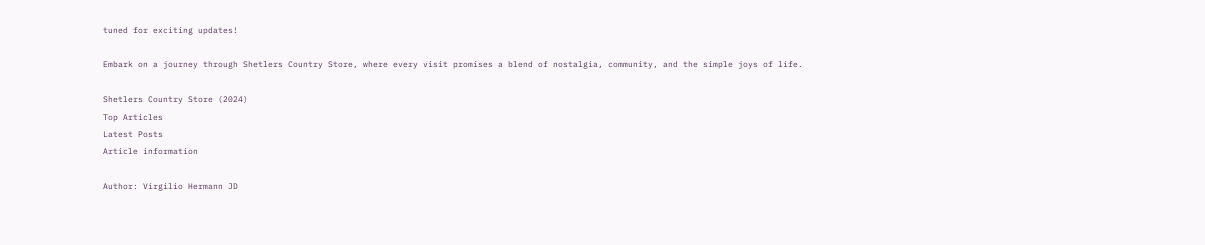tuned for exciting updates!

Embark on a journey through Shetlers Country Store, where every visit promises a blend of nostalgia, community, and the simple joys of life.

Shetlers Country Store (2024)
Top Articles
Latest Posts
Article information

Author: Virgilio Hermann JD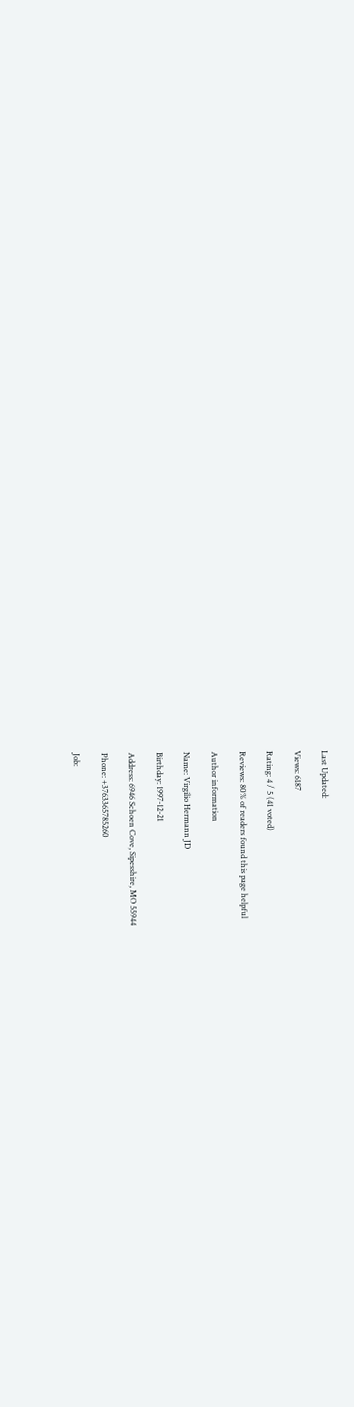Last Updated:

Views: 6187

Rating: 4 / 5 (41 voted)

Reviews: 80% of readers found this page helpful

Author information

Name: Virgilio Hermann JD

Birthday: 1997-12-21

Address: 6946 Schoen Cove, Sipesshire, MO 55944

Phone: +3763365785260

Job: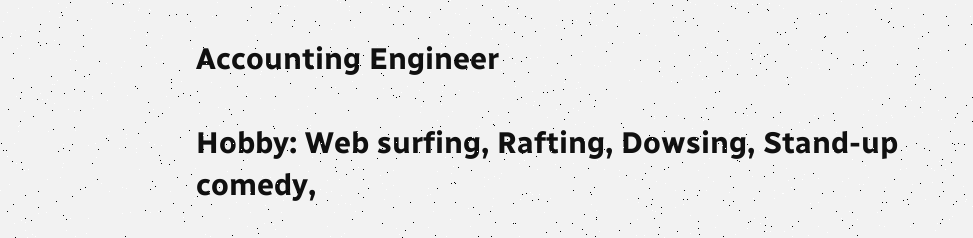Accounting Engineer

Hobby: Web surfing, Rafting, Dowsing, Stand-up comedy,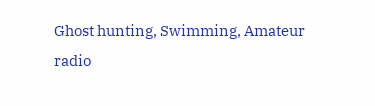Ghost hunting, Swimming, Amateur radio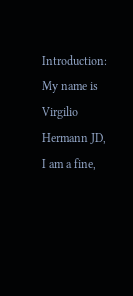Introduction: My name is Virgilio Hermann JD, I am a fine,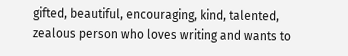gifted, beautiful, encouraging, kind, talented, zealous person who loves writing and wants to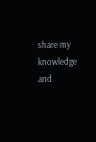share my knowledge and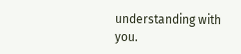understanding with you.